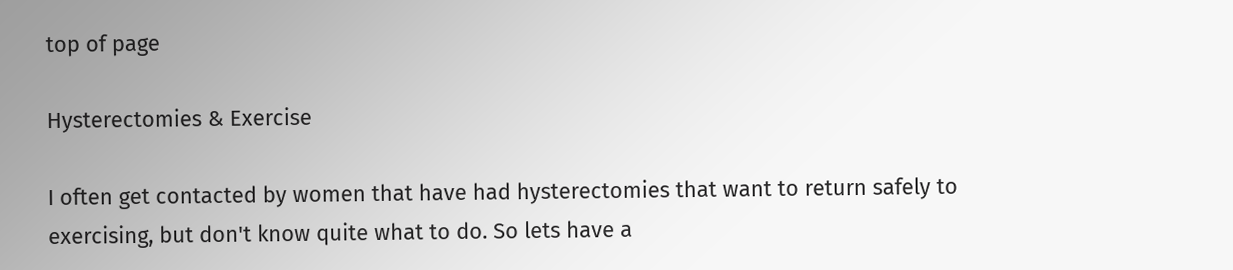top of page

Hysterectomies & Exercise

I often get contacted by women that have had hysterectomies that want to return safely to exercising, but don't know quite what to do. So lets have a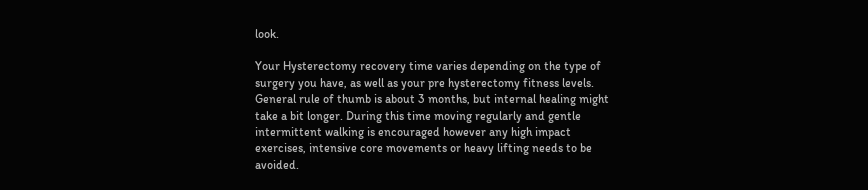look.

Your Hysterectomy recovery time varies depending on the type of surgery you have, as well as your pre hysterectomy fitness levels. General rule of thumb is about 3 months, but internal healing might take a bit longer. During this time moving regularly and gentle intermittent walking is encouraged however any high impact exercises, intensive core movements or heavy lifting needs to be avoided.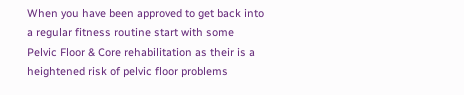When you have been approved to get back into a regular fitness routine start with some Pelvic Floor & Core rehabilitation as their is a heightened risk of pelvic floor problems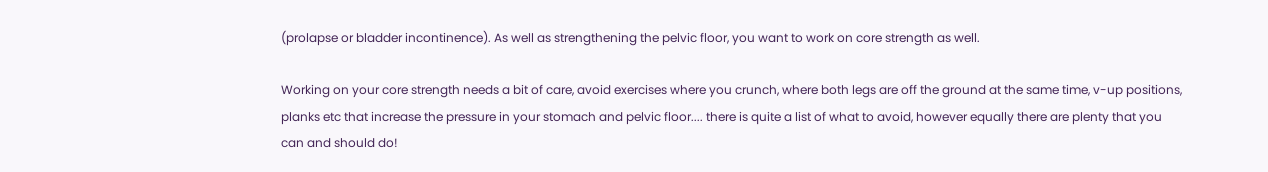(prolapse or bladder incontinence). As well as strengthening the pelvic floor, you want to work on core strength as well.

Working on your core strength needs a bit of care, avoid exercises where you crunch, where both legs are off the ground at the same time, v-up positions, planks etc that increase the pressure in your stomach and pelvic floor.... there is quite a list of what to avoid, however equally there are plenty that you can and should do!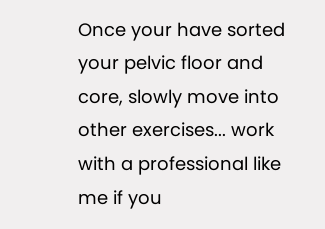Once your have sorted your pelvic floor and core, slowly move into other exercises... work with a professional like me if you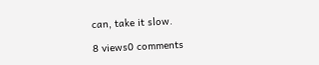can, take it slow.

8 views0 comments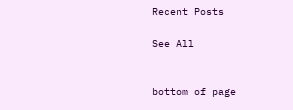Recent Posts

See All


bottom of page